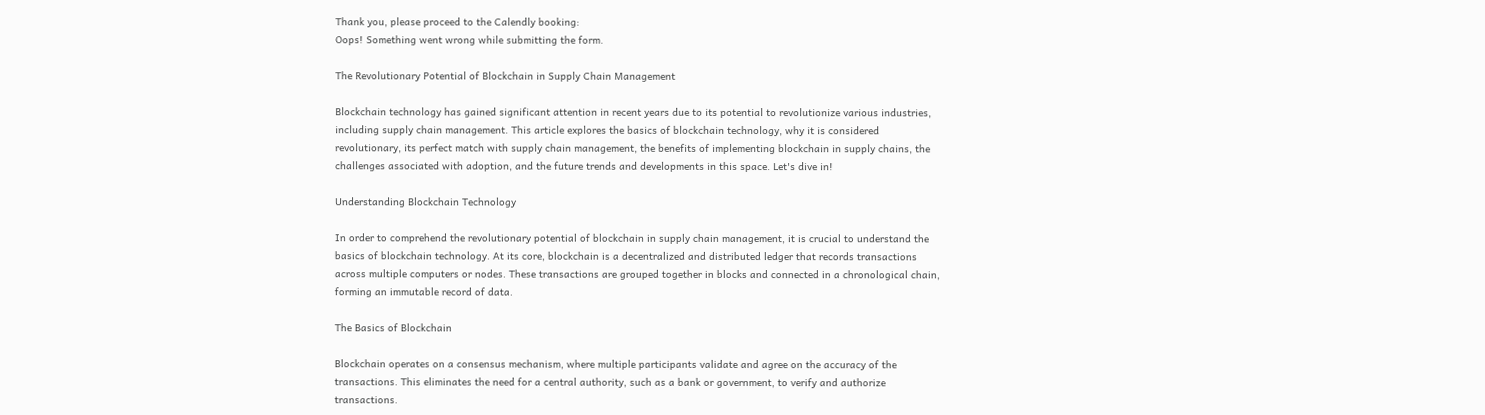Thank you, please proceed to the Calendly booking:
Oops! Something went wrong while submitting the form.

The Revolutionary Potential of Blockchain in Supply Chain Management

Blockchain technology has gained significant attention in recent years due to its potential to revolutionize various industries, including supply chain management. This article explores the basics of blockchain technology, why it is considered revolutionary, its perfect match with supply chain management, the benefits of implementing blockchain in supply chains, the challenges associated with adoption, and the future trends and developments in this space. Let's dive in!

Understanding Blockchain Technology

In order to comprehend the revolutionary potential of blockchain in supply chain management, it is crucial to understand the basics of blockchain technology. At its core, blockchain is a decentralized and distributed ledger that records transactions across multiple computers or nodes. These transactions are grouped together in blocks and connected in a chronological chain, forming an immutable record of data.

The Basics of Blockchain

Blockchain operates on a consensus mechanism, where multiple participants validate and agree on the accuracy of the transactions. This eliminates the need for a central authority, such as a bank or government, to verify and authorize transactions.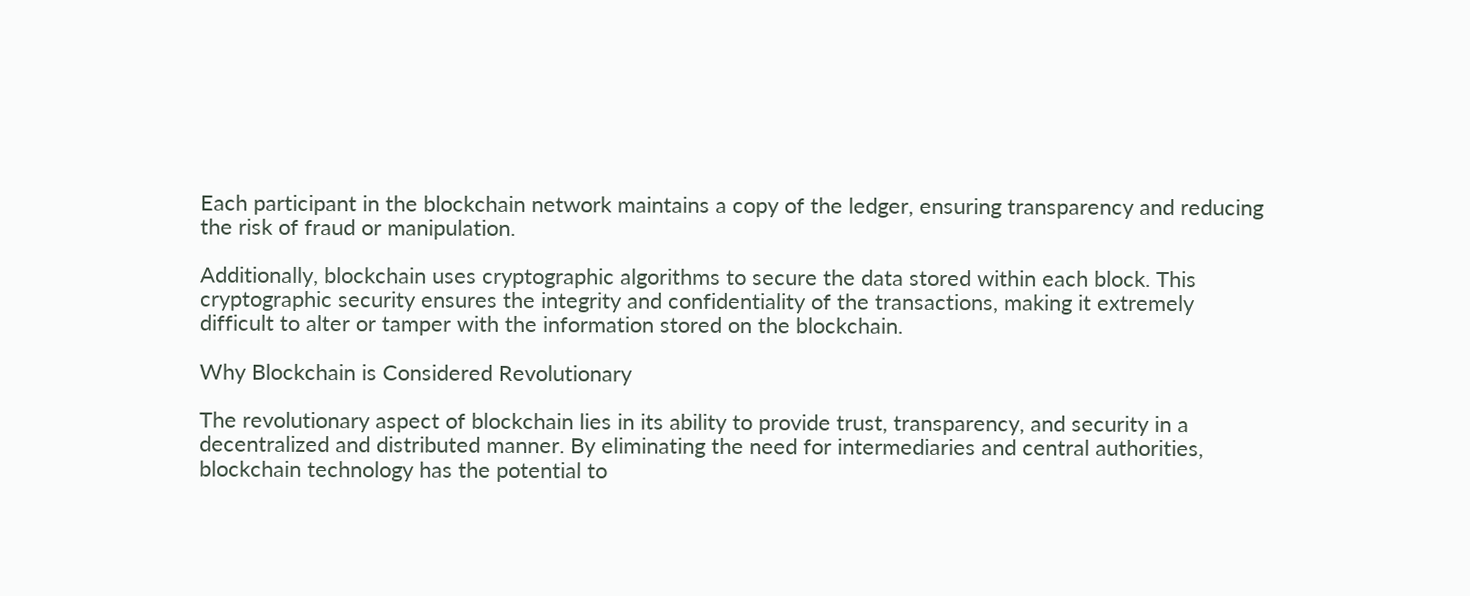Each participant in the blockchain network maintains a copy of the ledger, ensuring transparency and reducing the risk of fraud or manipulation.

Additionally, blockchain uses cryptographic algorithms to secure the data stored within each block. This cryptographic security ensures the integrity and confidentiality of the transactions, making it extremely difficult to alter or tamper with the information stored on the blockchain.

Why Blockchain is Considered Revolutionary

The revolutionary aspect of blockchain lies in its ability to provide trust, transparency, and security in a decentralized and distributed manner. By eliminating the need for intermediaries and central authorities, blockchain technology has the potential to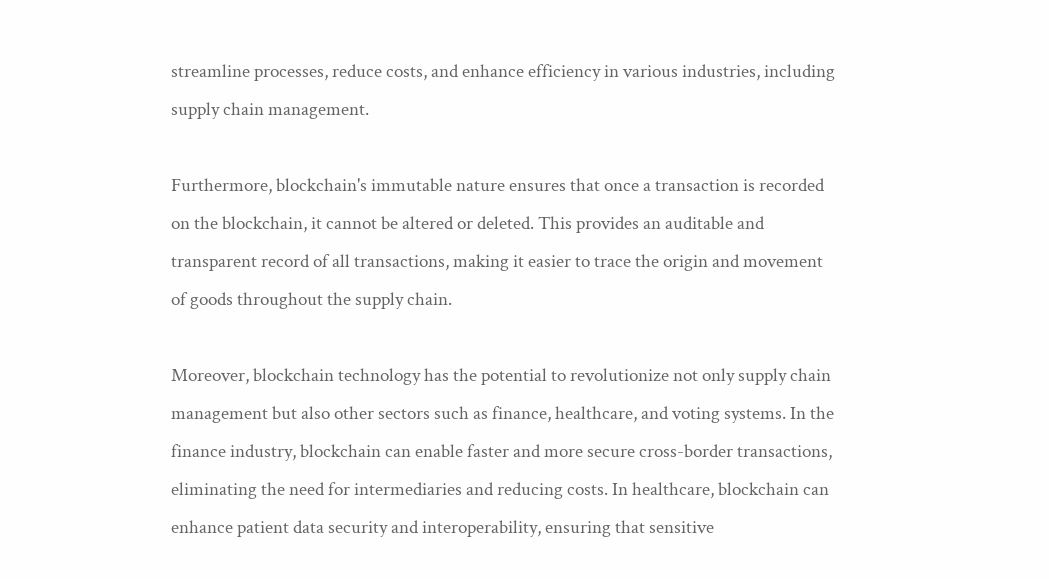streamline processes, reduce costs, and enhance efficiency in various industries, including supply chain management.

Furthermore, blockchain's immutable nature ensures that once a transaction is recorded on the blockchain, it cannot be altered or deleted. This provides an auditable and transparent record of all transactions, making it easier to trace the origin and movement of goods throughout the supply chain.

Moreover, blockchain technology has the potential to revolutionize not only supply chain management but also other sectors such as finance, healthcare, and voting systems. In the finance industry, blockchain can enable faster and more secure cross-border transactions, eliminating the need for intermediaries and reducing costs. In healthcare, blockchain can enhance patient data security and interoperability, ensuring that sensitive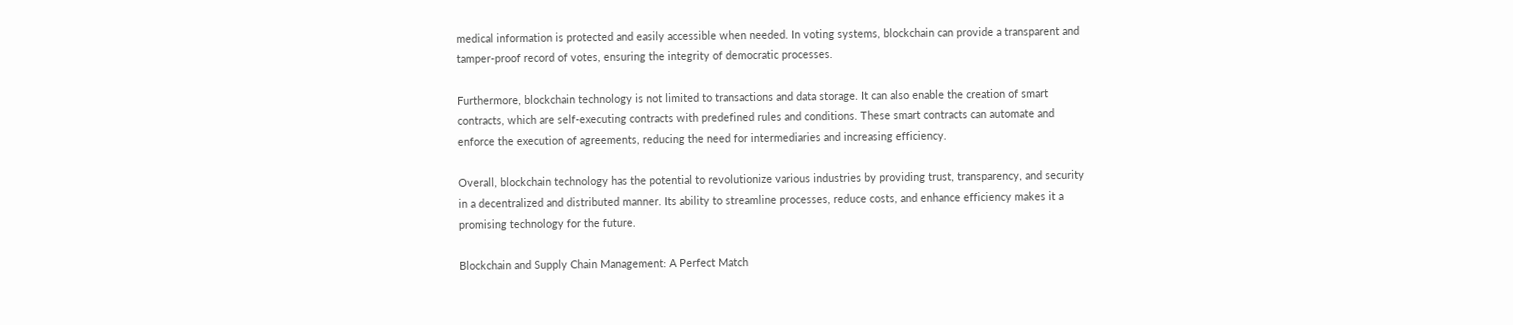medical information is protected and easily accessible when needed. In voting systems, blockchain can provide a transparent and tamper-proof record of votes, ensuring the integrity of democratic processes.

Furthermore, blockchain technology is not limited to transactions and data storage. It can also enable the creation of smart contracts, which are self-executing contracts with predefined rules and conditions. These smart contracts can automate and enforce the execution of agreements, reducing the need for intermediaries and increasing efficiency.

Overall, blockchain technology has the potential to revolutionize various industries by providing trust, transparency, and security in a decentralized and distributed manner. Its ability to streamline processes, reduce costs, and enhance efficiency makes it a promising technology for the future.

Blockchain and Supply Chain Management: A Perfect Match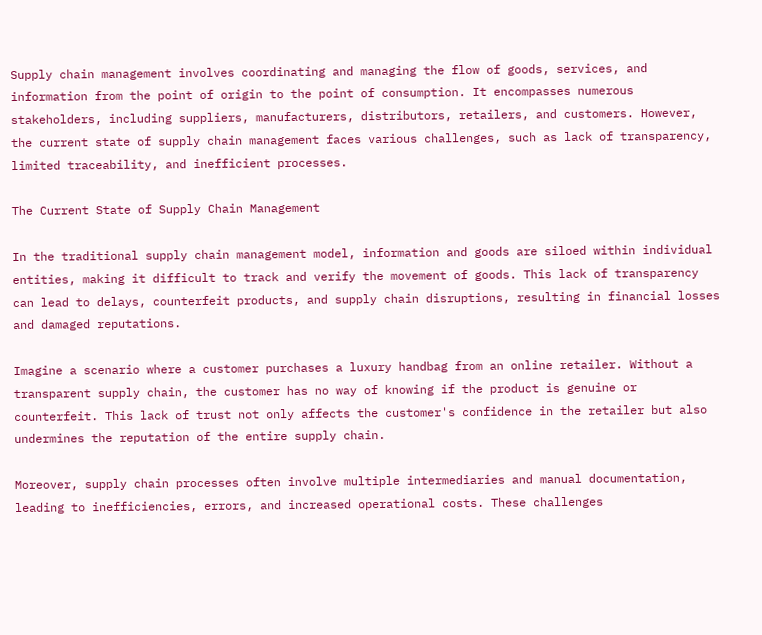Supply chain management involves coordinating and managing the flow of goods, services, and information from the point of origin to the point of consumption. It encompasses numerous stakeholders, including suppliers, manufacturers, distributors, retailers, and customers. However, the current state of supply chain management faces various challenges, such as lack of transparency, limited traceability, and inefficient processes.

The Current State of Supply Chain Management

In the traditional supply chain management model, information and goods are siloed within individual entities, making it difficult to track and verify the movement of goods. This lack of transparency can lead to delays, counterfeit products, and supply chain disruptions, resulting in financial losses and damaged reputations.

Imagine a scenario where a customer purchases a luxury handbag from an online retailer. Without a transparent supply chain, the customer has no way of knowing if the product is genuine or counterfeit. This lack of trust not only affects the customer's confidence in the retailer but also undermines the reputation of the entire supply chain.

Moreover, supply chain processes often involve multiple intermediaries and manual documentation, leading to inefficiencies, errors, and increased operational costs. These challenges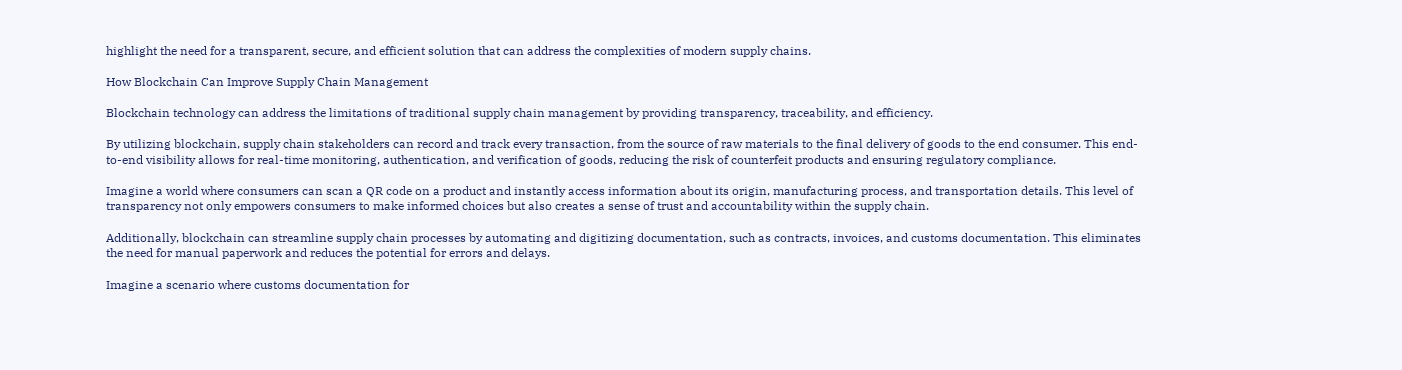highlight the need for a transparent, secure, and efficient solution that can address the complexities of modern supply chains.

How Blockchain Can Improve Supply Chain Management

Blockchain technology can address the limitations of traditional supply chain management by providing transparency, traceability, and efficiency.

By utilizing blockchain, supply chain stakeholders can record and track every transaction, from the source of raw materials to the final delivery of goods to the end consumer. This end-to-end visibility allows for real-time monitoring, authentication, and verification of goods, reducing the risk of counterfeit products and ensuring regulatory compliance.

Imagine a world where consumers can scan a QR code on a product and instantly access information about its origin, manufacturing process, and transportation details. This level of transparency not only empowers consumers to make informed choices but also creates a sense of trust and accountability within the supply chain.

Additionally, blockchain can streamline supply chain processes by automating and digitizing documentation, such as contracts, invoices, and customs documentation. This eliminates the need for manual paperwork and reduces the potential for errors and delays.

Imagine a scenario where customs documentation for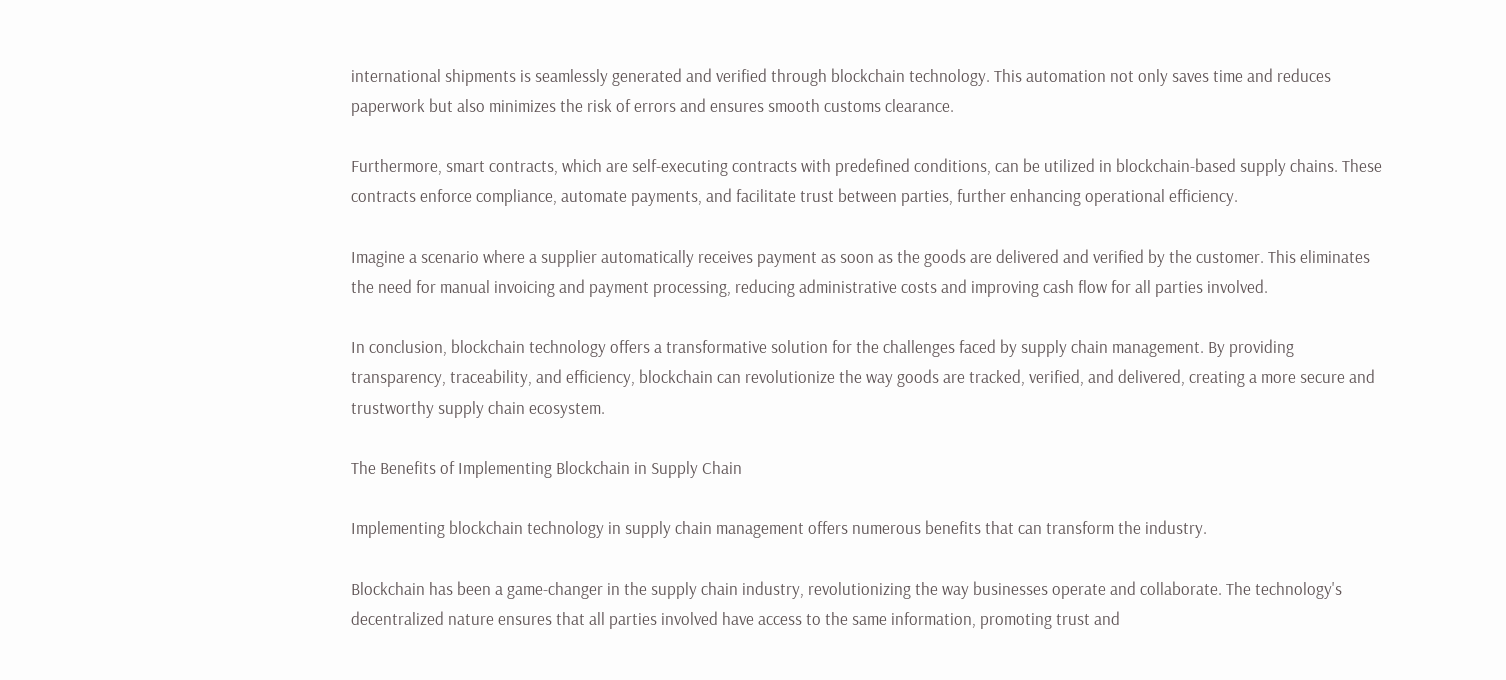international shipments is seamlessly generated and verified through blockchain technology. This automation not only saves time and reduces paperwork but also minimizes the risk of errors and ensures smooth customs clearance.

Furthermore, smart contracts, which are self-executing contracts with predefined conditions, can be utilized in blockchain-based supply chains. These contracts enforce compliance, automate payments, and facilitate trust between parties, further enhancing operational efficiency.

Imagine a scenario where a supplier automatically receives payment as soon as the goods are delivered and verified by the customer. This eliminates the need for manual invoicing and payment processing, reducing administrative costs and improving cash flow for all parties involved.

In conclusion, blockchain technology offers a transformative solution for the challenges faced by supply chain management. By providing transparency, traceability, and efficiency, blockchain can revolutionize the way goods are tracked, verified, and delivered, creating a more secure and trustworthy supply chain ecosystem.

The Benefits of Implementing Blockchain in Supply Chain

Implementing blockchain technology in supply chain management offers numerous benefits that can transform the industry.

Blockchain has been a game-changer in the supply chain industry, revolutionizing the way businesses operate and collaborate. The technology's decentralized nature ensures that all parties involved have access to the same information, promoting trust and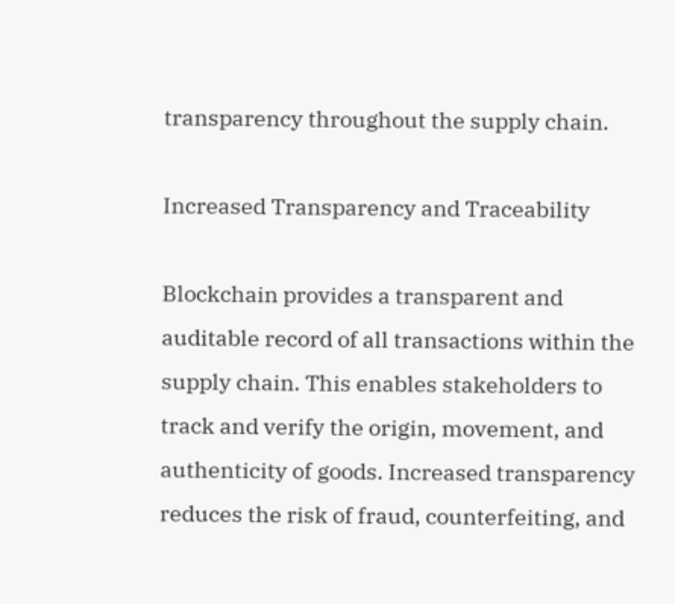transparency throughout the supply chain.

Increased Transparency and Traceability

Blockchain provides a transparent and auditable record of all transactions within the supply chain. This enables stakeholders to track and verify the origin, movement, and authenticity of goods. Increased transparency reduces the risk of fraud, counterfeiting, and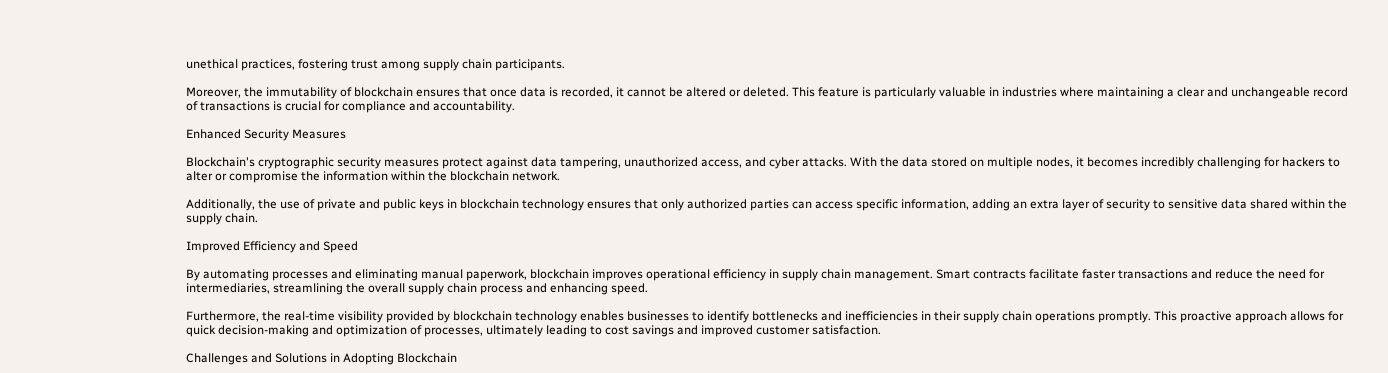unethical practices, fostering trust among supply chain participants.

Moreover, the immutability of blockchain ensures that once data is recorded, it cannot be altered or deleted. This feature is particularly valuable in industries where maintaining a clear and unchangeable record of transactions is crucial for compliance and accountability.

Enhanced Security Measures

Blockchain's cryptographic security measures protect against data tampering, unauthorized access, and cyber attacks. With the data stored on multiple nodes, it becomes incredibly challenging for hackers to alter or compromise the information within the blockchain network.

Additionally, the use of private and public keys in blockchain technology ensures that only authorized parties can access specific information, adding an extra layer of security to sensitive data shared within the supply chain.

Improved Efficiency and Speed

By automating processes and eliminating manual paperwork, blockchain improves operational efficiency in supply chain management. Smart contracts facilitate faster transactions and reduce the need for intermediaries, streamlining the overall supply chain process and enhancing speed.

Furthermore, the real-time visibility provided by blockchain technology enables businesses to identify bottlenecks and inefficiencies in their supply chain operations promptly. This proactive approach allows for quick decision-making and optimization of processes, ultimately leading to cost savings and improved customer satisfaction.

Challenges and Solutions in Adopting Blockchain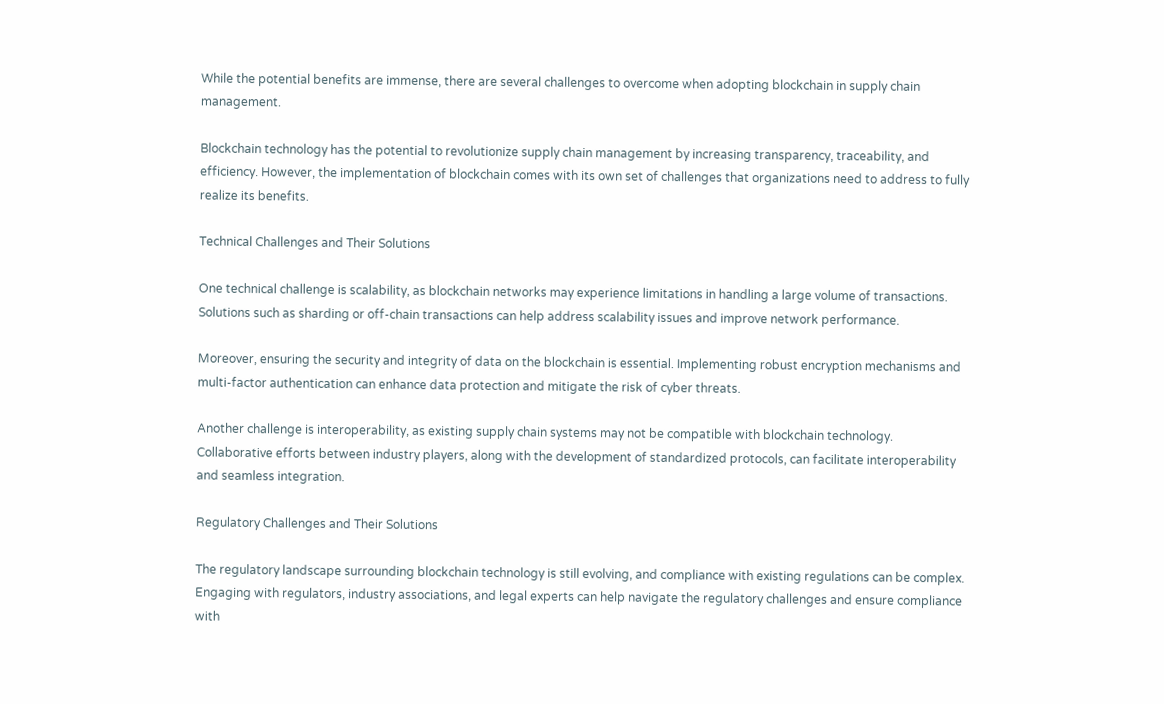While the potential benefits are immense, there are several challenges to overcome when adopting blockchain in supply chain management.

Blockchain technology has the potential to revolutionize supply chain management by increasing transparency, traceability, and efficiency. However, the implementation of blockchain comes with its own set of challenges that organizations need to address to fully realize its benefits.

Technical Challenges and Their Solutions

One technical challenge is scalability, as blockchain networks may experience limitations in handling a large volume of transactions. Solutions such as sharding or off-chain transactions can help address scalability issues and improve network performance.

Moreover, ensuring the security and integrity of data on the blockchain is essential. Implementing robust encryption mechanisms and multi-factor authentication can enhance data protection and mitigate the risk of cyber threats.

Another challenge is interoperability, as existing supply chain systems may not be compatible with blockchain technology. Collaborative efforts between industry players, along with the development of standardized protocols, can facilitate interoperability and seamless integration.

Regulatory Challenges and Their Solutions

The regulatory landscape surrounding blockchain technology is still evolving, and compliance with existing regulations can be complex. Engaging with regulators, industry associations, and legal experts can help navigate the regulatory challenges and ensure compliance with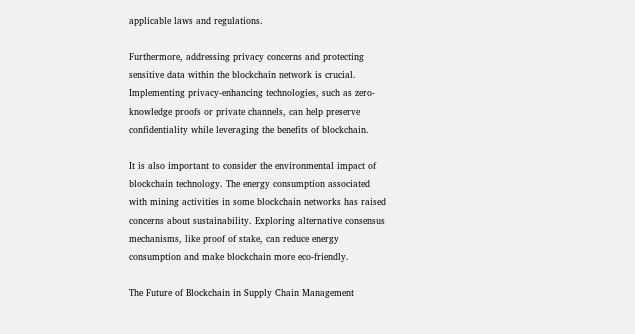applicable laws and regulations.

Furthermore, addressing privacy concerns and protecting sensitive data within the blockchain network is crucial. Implementing privacy-enhancing technologies, such as zero-knowledge proofs or private channels, can help preserve confidentiality while leveraging the benefits of blockchain.

It is also important to consider the environmental impact of blockchain technology. The energy consumption associated with mining activities in some blockchain networks has raised concerns about sustainability. Exploring alternative consensus mechanisms, like proof of stake, can reduce energy consumption and make blockchain more eco-friendly.

The Future of Blockchain in Supply Chain Management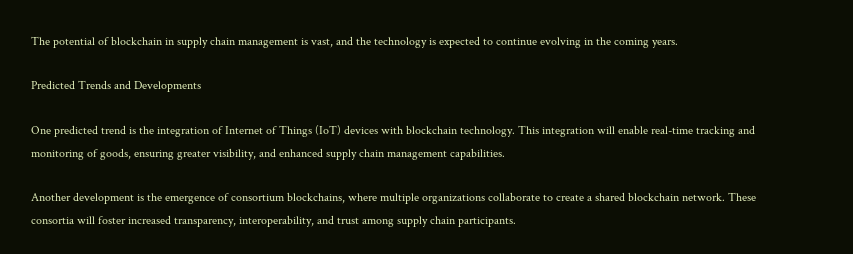The potential of blockchain in supply chain management is vast, and the technology is expected to continue evolving in the coming years.

Predicted Trends and Developments

One predicted trend is the integration of Internet of Things (IoT) devices with blockchain technology. This integration will enable real-time tracking and monitoring of goods, ensuring greater visibility, and enhanced supply chain management capabilities.

Another development is the emergence of consortium blockchains, where multiple organizations collaborate to create a shared blockchain network. These consortia will foster increased transparency, interoperability, and trust among supply chain participants.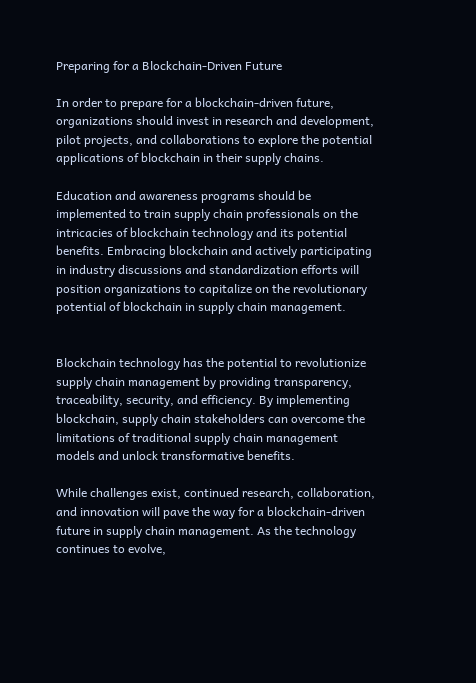Preparing for a Blockchain-Driven Future

In order to prepare for a blockchain-driven future, organizations should invest in research and development, pilot projects, and collaborations to explore the potential applications of blockchain in their supply chains.

Education and awareness programs should be implemented to train supply chain professionals on the intricacies of blockchain technology and its potential benefits. Embracing blockchain and actively participating in industry discussions and standardization efforts will position organizations to capitalize on the revolutionary potential of blockchain in supply chain management.


Blockchain technology has the potential to revolutionize supply chain management by providing transparency, traceability, security, and efficiency. By implementing blockchain, supply chain stakeholders can overcome the limitations of traditional supply chain management models and unlock transformative benefits.

While challenges exist, continued research, collaboration, and innovation will pave the way for a blockchain-driven future in supply chain management. As the technology continues to evolve,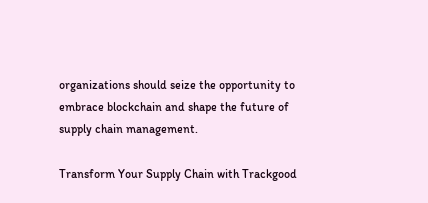organizations should seize the opportunity to embrace blockchain and shape the future of supply chain management.

Transform Your Supply Chain with Trackgood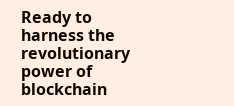Ready to harness the revolutionary power of blockchain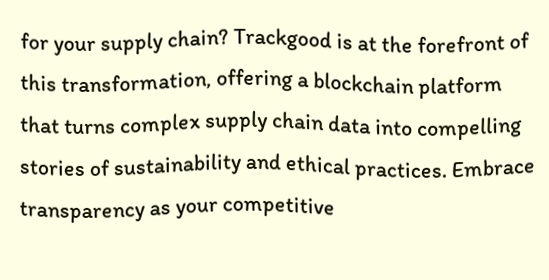for your supply chain? Trackgood is at the forefront of this transformation, offering a blockchain platform that turns complex supply chain data into compelling stories of sustainability and ethical practices. Embrace transparency as your competitive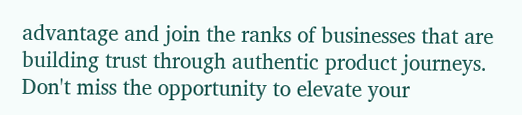advantage and join the ranks of businesses that are building trust through authentic product journeys. Don't miss the opportunity to elevate your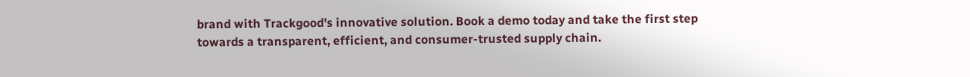brand with Trackgood's innovative solution. Book a demo today and take the first step towards a transparent, efficient, and consumer-trusted supply chain.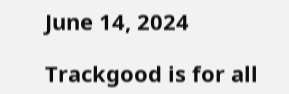June 14, 2024

Trackgood is for all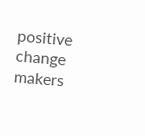positive change makers